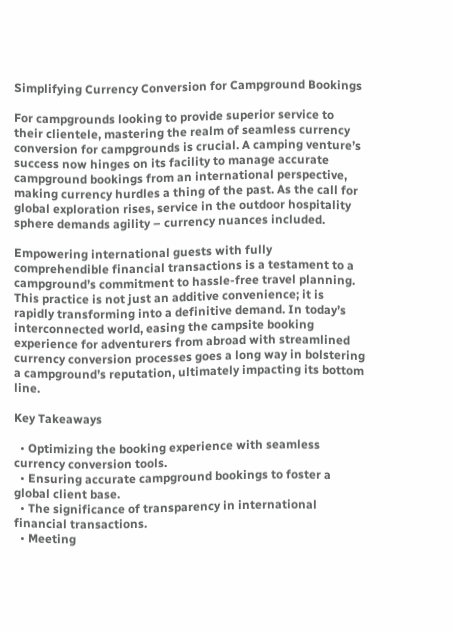Simplifying Currency Conversion for Campground Bookings

For campgrounds looking to provide superior service to their clientele, mastering the realm of seamless currency conversion for campgrounds is crucial. A camping venture’s success now hinges on its facility to manage accurate campground bookings from an international perspective, making currency hurdles a thing of the past. As the call for global exploration rises, service in the outdoor hospitality sphere demands agility – currency nuances included.

Empowering international guests with fully comprehendible financial transactions is a testament to a campground’s commitment to hassle-free travel planning. This practice is not just an additive convenience; it is rapidly transforming into a definitive demand. In today’s interconnected world, easing the campsite booking experience for adventurers from abroad with streamlined currency conversion processes goes a long way in bolstering a campground’s reputation, ultimately impacting its bottom line.

Key Takeaways

  • Optimizing the booking experience with seamless currency conversion tools.
  • Ensuring accurate campground bookings to foster a global client base.
  • The significance of transparency in international financial transactions.
  • Meeting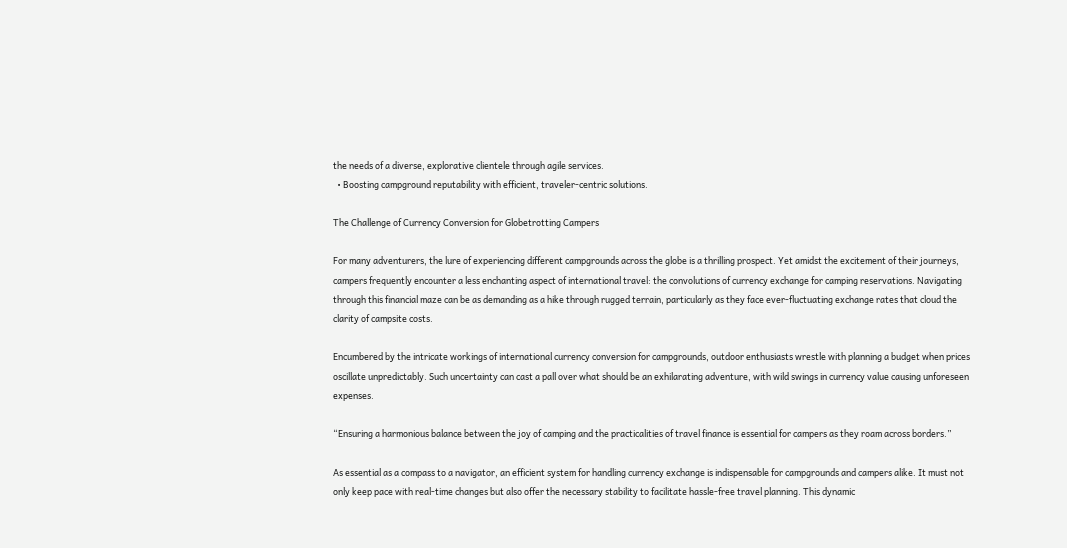the needs of a diverse, explorative clientele through agile services.
  • Boosting campground reputability with efficient, traveler-centric solutions.

The Challenge of Currency Conversion for Globetrotting Campers

For many adventurers, the lure of experiencing different campgrounds across the globe is a thrilling prospect. Yet amidst the excitement of their journeys, campers frequently encounter a less enchanting aspect of international travel: the convolutions of currency exchange for camping reservations. Navigating through this financial maze can be as demanding as a hike through rugged terrain, particularly as they face ever-fluctuating exchange rates that cloud the clarity of campsite costs.

Encumbered by the intricate workings of international currency conversion for campgrounds, outdoor enthusiasts wrestle with planning a budget when prices oscillate unpredictably. Such uncertainty can cast a pall over what should be an exhilarating adventure, with wild swings in currency value causing unforeseen expenses.

“Ensuring a harmonious balance between the joy of camping and the practicalities of travel finance is essential for campers as they roam across borders.”

As essential as a compass to a navigator, an efficient system for handling currency exchange is indispensable for campgrounds and campers alike. It must not only keep pace with real-time changes but also offer the necessary stability to facilitate hassle-free travel planning. This dynamic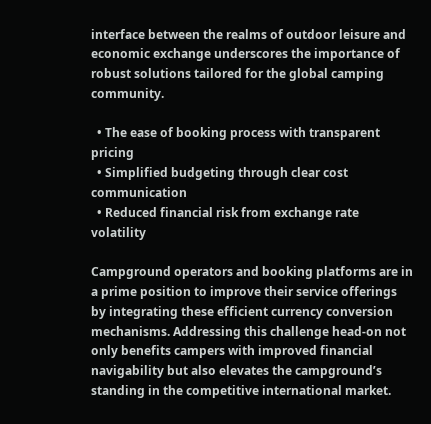interface between the realms of outdoor leisure and economic exchange underscores the importance of robust solutions tailored for the global camping community.

  • The ease of booking process with transparent pricing
  • Simplified budgeting through clear cost communication
  • Reduced financial risk from exchange rate volatility

Campground operators and booking platforms are in a prime position to improve their service offerings by integrating these efficient currency conversion mechanisms. Addressing this challenge head-on not only benefits campers with improved financial navigability but also elevates the campground’s standing in the competitive international market.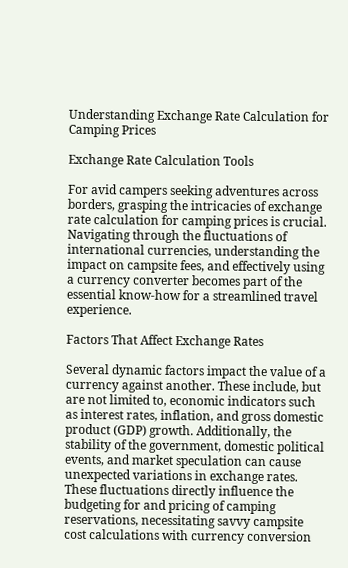Understanding Exchange Rate Calculation for Camping Prices

Exchange Rate Calculation Tools

For avid campers seeking adventures across borders, grasping the intricacies of exchange rate calculation for camping prices is crucial. Navigating through the fluctuations of international currencies, understanding the impact on campsite fees, and effectively using a currency converter becomes part of the essential know-how for a streamlined travel experience.

Factors That Affect Exchange Rates

Several dynamic factors impact the value of a currency against another. These include, but are not limited to, economic indicators such as interest rates, inflation, and gross domestic product (GDP) growth. Additionally, the stability of the government, domestic political events, and market speculation can cause unexpected variations in exchange rates. These fluctuations directly influence the budgeting for and pricing of camping reservations, necessitating savvy campsite cost calculations with currency conversion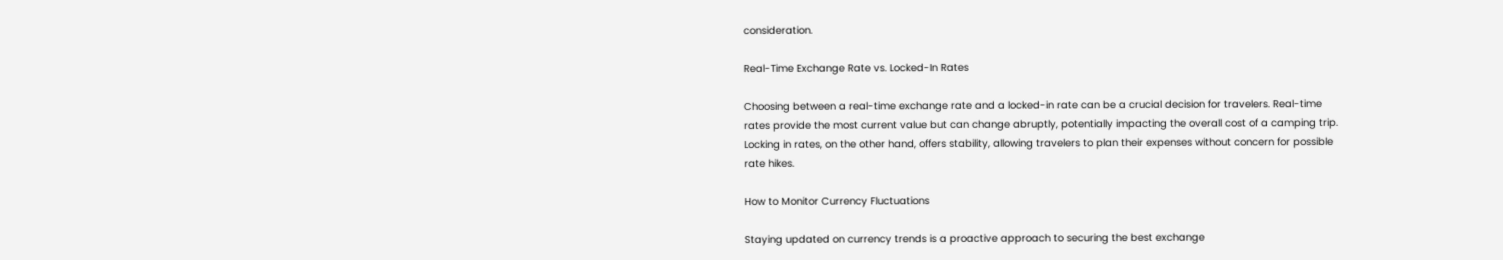consideration.

Real-Time Exchange Rate vs. Locked-In Rates

Choosing between a real-time exchange rate and a locked-in rate can be a crucial decision for travelers. Real-time rates provide the most current value but can change abruptly, potentially impacting the overall cost of a camping trip. Locking in rates, on the other hand, offers stability, allowing travelers to plan their expenses without concern for possible rate hikes.

How to Monitor Currency Fluctuations

Staying updated on currency trends is a proactive approach to securing the best exchange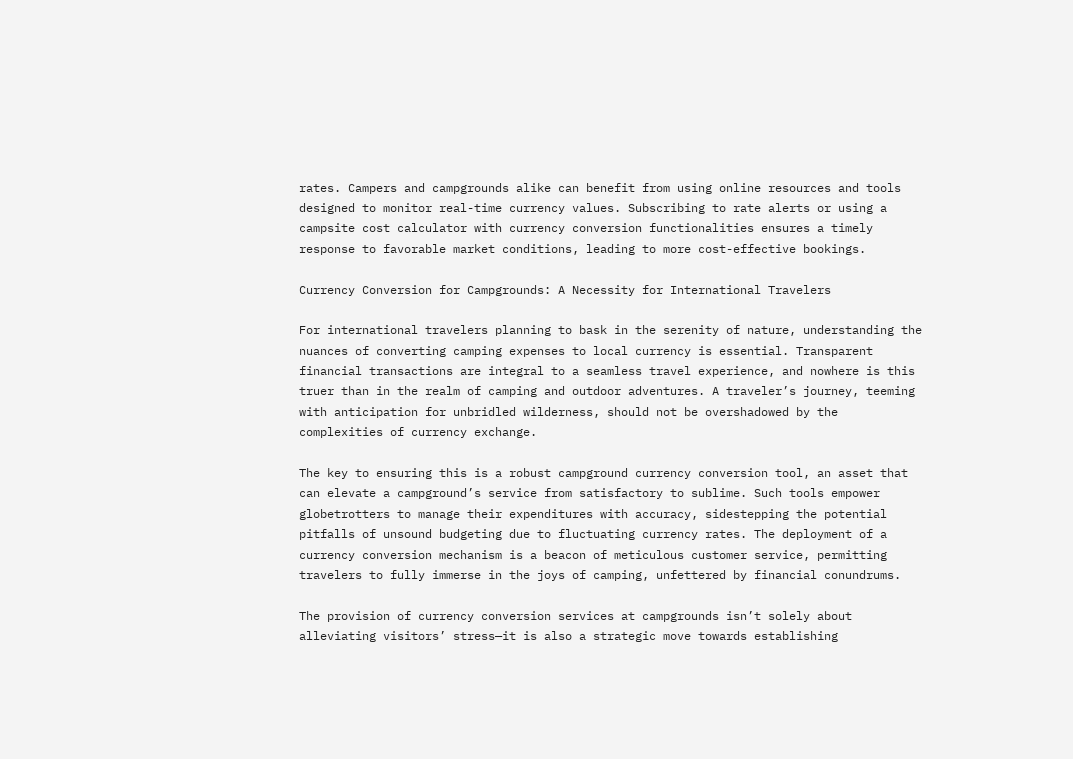rates. Campers and campgrounds alike can benefit from using online resources and tools designed to monitor real-time currency values. Subscribing to rate alerts or using a campsite cost calculator with currency conversion functionalities ensures a timely response to favorable market conditions, leading to more cost-effective bookings.

Currency Conversion for Campgrounds: A Necessity for International Travelers

For international travelers planning to bask in the serenity of nature, understanding the nuances of converting camping expenses to local currency is essential. Transparent financial transactions are integral to a seamless travel experience, and nowhere is this truer than in the realm of camping and outdoor adventures. A traveler’s journey, teeming with anticipation for unbridled wilderness, should not be overshadowed by the complexities of currency exchange.

The key to ensuring this is a robust campground currency conversion tool, an asset that can elevate a campground’s service from satisfactory to sublime. Such tools empower globetrotters to manage their expenditures with accuracy, sidestepping the potential pitfalls of unsound budgeting due to fluctuating currency rates. The deployment of a currency conversion mechanism is a beacon of meticulous customer service, permitting travelers to fully immerse in the joys of camping, unfettered by financial conundrums.

The provision of currency conversion services at campgrounds isn’t solely about alleviating visitors’ stress—it is also a strategic move towards establishing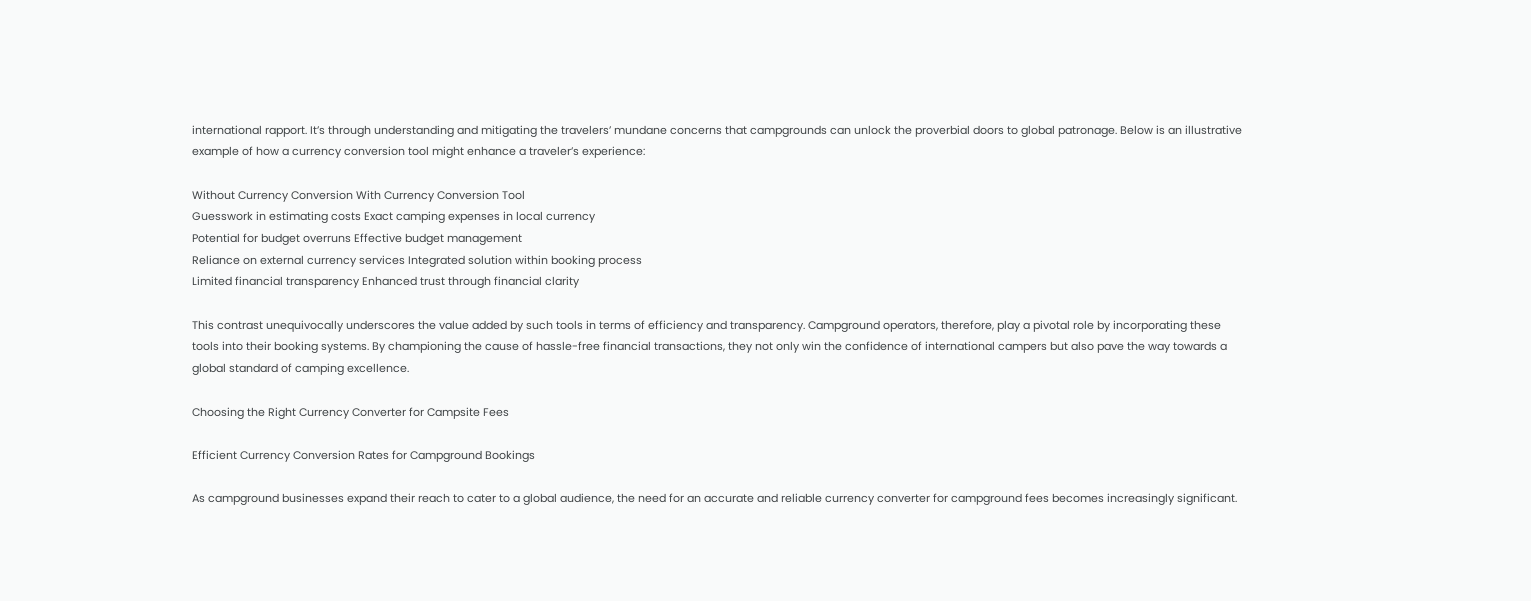international rapport. It’s through understanding and mitigating the travelers’ mundane concerns that campgrounds can unlock the proverbial doors to global patronage. Below is an illustrative example of how a currency conversion tool might enhance a traveler’s experience:

Without Currency Conversion With Currency Conversion Tool
Guesswork in estimating costs Exact camping expenses in local currency
Potential for budget overruns Effective budget management
Reliance on external currency services Integrated solution within booking process
Limited financial transparency Enhanced trust through financial clarity

This contrast unequivocally underscores the value added by such tools in terms of efficiency and transparency. Campground operators, therefore, play a pivotal role by incorporating these tools into their booking systems. By championing the cause of hassle-free financial transactions, they not only win the confidence of international campers but also pave the way towards a global standard of camping excellence.

Choosing the Right Currency Converter for Campsite Fees

Efficient Currency Conversion Rates for Campground Bookings

As campground businesses expand their reach to cater to a global audience, the need for an accurate and reliable currency converter for campground fees becomes increasingly significant.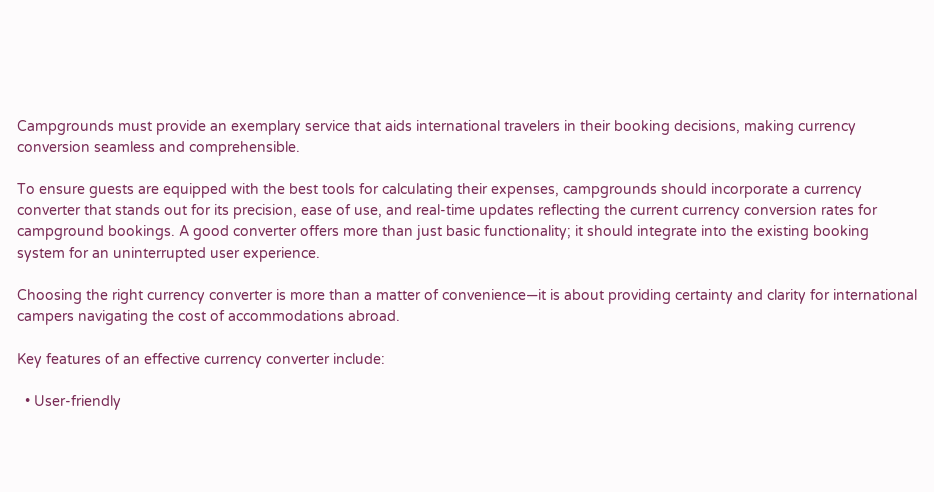Campgrounds must provide an exemplary service that aids international travelers in their booking decisions, making currency conversion seamless and comprehensible.

To ensure guests are equipped with the best tools for calculating their expenses, campgrounds should incorporate a currency converter that stands out for its precision, ease of use, and real-time updates reflecting the current currency conversion rates for campground bookings. A good converter offers more than just basic functionality; it should integrate into the existing booking system for an uninterrupted user experience.

Choosing the right currency converter is more than a matter of convenience—it is about providing certainty and clarity for international campers navigating the cost of accommodations abroad.

Key features of an effective currency converter include:

  • User-friendly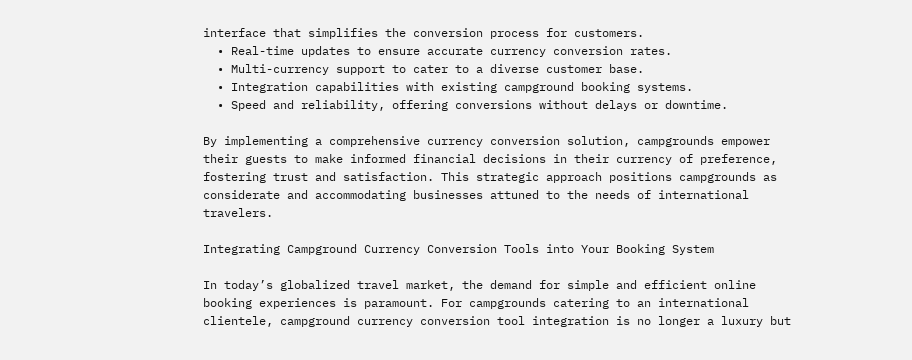interface that simplifies the conversion process for customers.
  • Real-time updates to ensure accurate currency conversion rates.
  • Multi-currency support to cater to a diverse customer base.
  • Integration capabilities with existing campground booking systems.
  • Speed and reliability, offering conversions without delays or downtime.

By implementing a comprehensive currency conversion solution, campgrounds empower their guests to make informed financial decisions in their currency of preference, fostering trust and satisfaction. This strategic approach positions campgrounds as considerate and accommodating businesses attuned to the needs of international travelers.

Integrating Campground Currency Conversion Tools into Your Booking System

In today’s globalized travel market, the demand for simple and efficient online booking experiences is paramount. For campgrounds catering to an international clientele, campground currency conversion tool integration is no longer a luxury but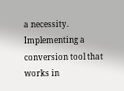a necessity. Implementing a conversion tool that works in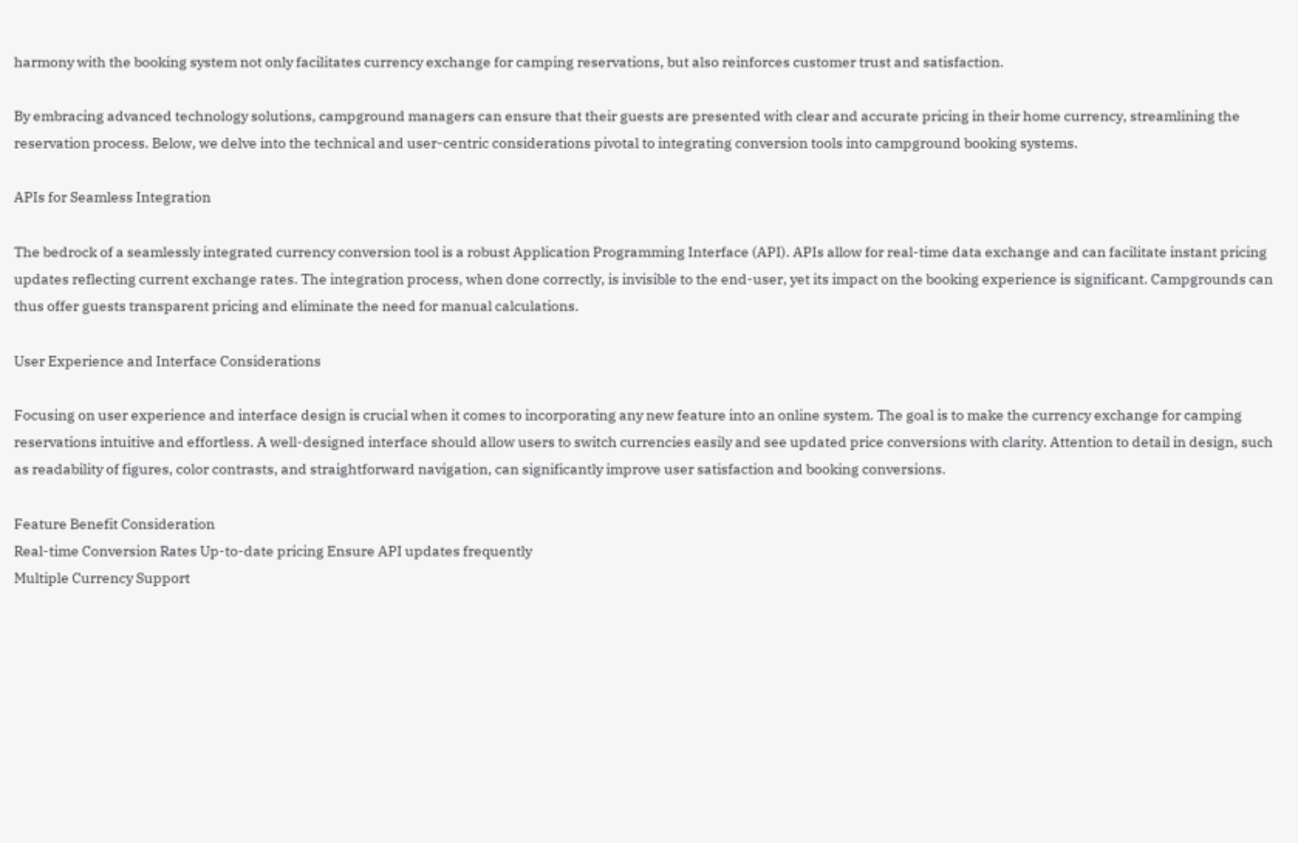harmony with the booking system not only facilitates currency exchange for camping reservations, but also reinforces customer trust and satisfaction.

By embracing advanced technology solutions, campground managers can ensure that their guests are presented with clear and accurate pricing in their home currency, streamlining the reservation process. Below, we delve into the technical and user-centric considerations pivotal to integrating conversion tools into campground booking systems.

APIs for Seamless Integration

The bedrock of a seamlessly integrated currency conversion tool is a robust Application Programming Interface (API). APIs allow for real-time data exchange and can facilitate instant pricing updates reflecting current exchange rates. The integration process, when done correctly, is invisible to the end-user, yet its impact on the booking experience is significant. Campgrounds can thus offer guests transparent pricing and eliminate the need for manual calculations.

User Experience and Interface Considerations

Focusing on user experience and interface design is crucial when it comes to incorporating any new feature into an online system. The goal is to make the currency exchange for camping reservations intuitive and effortless. A well-designed interface should allow users to switch currencies easily and see updated price conversions with clarity. Attention to detail in design, such as readability of figures, color contrasts, and straightforward navigation, can significantly improve user satisfaction and booking conversions.

Feature Benefit Consideration
Real-time Conversion Rates Up-to-date pricing Ensure API updates frequently
Multiple Currency Support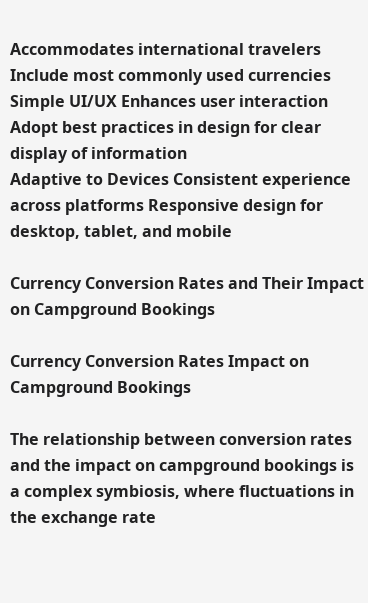Accommodates international travelers Include most commonly used currencies
Simple UI/UX Enhances user interaction Adopt best practices in design for clear display of information
Adaptive to Devices Consistent experience across platforms Responsive design for desktop, tablet, and mobile

Currency Conversion Rates and Their Impact on Campground Bookings

Currency Conversion Rates Impact on Campground Bookings

The relationship between conversion rates and the impact on campground bookings is a complex symbiosis, where fluctuations in the exchange rate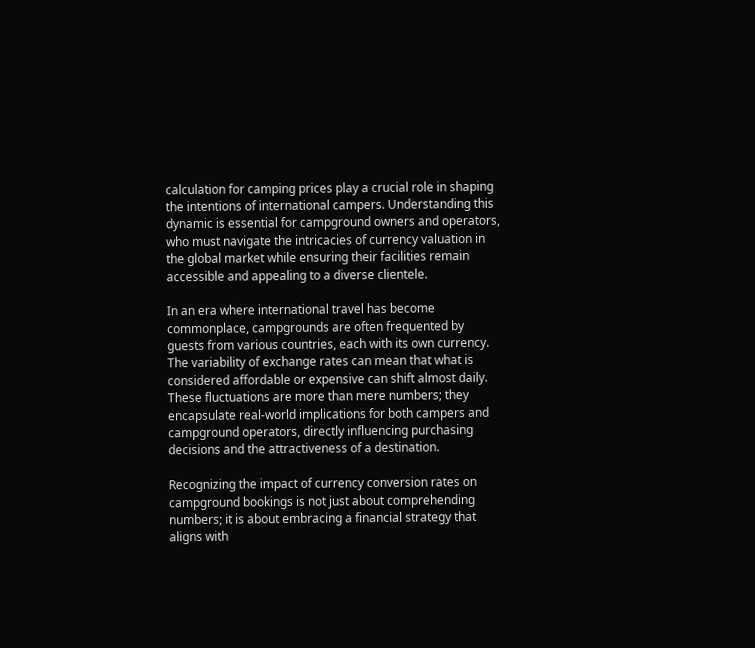calculation for camping prices play a crucial role in shaping the intentions of international campers. Understanding this dynamic is essential for campground owners and operators, who must navigate the intricacies of currency valuation in the global market while ensuring their facilities remain accessible and appealing to a diverse clientele.

In an era where international travel has become commonplace, campgrounds are often frequented by guests from various countries, each with its own currency. The variability of exchange rates can mean that what is considered affordable or expensive can shift almost daily. These fluctuations are more than mere numbers; they encapsulate real-world implications for both campers and campground operators, directly influencing purchasing decisions and the attractiveness of a destination.

Recognizing the impact of currency conversion rates on campground bookings is not just about comprehending numbers; it is about embracing a financial strategy that aligns with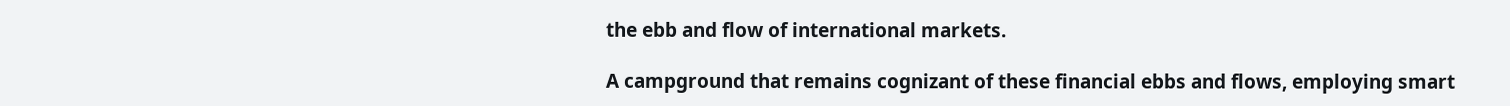the ebb and flow of international markets.

A campground that remains cognizant of these financial ebbs and flows, employing smart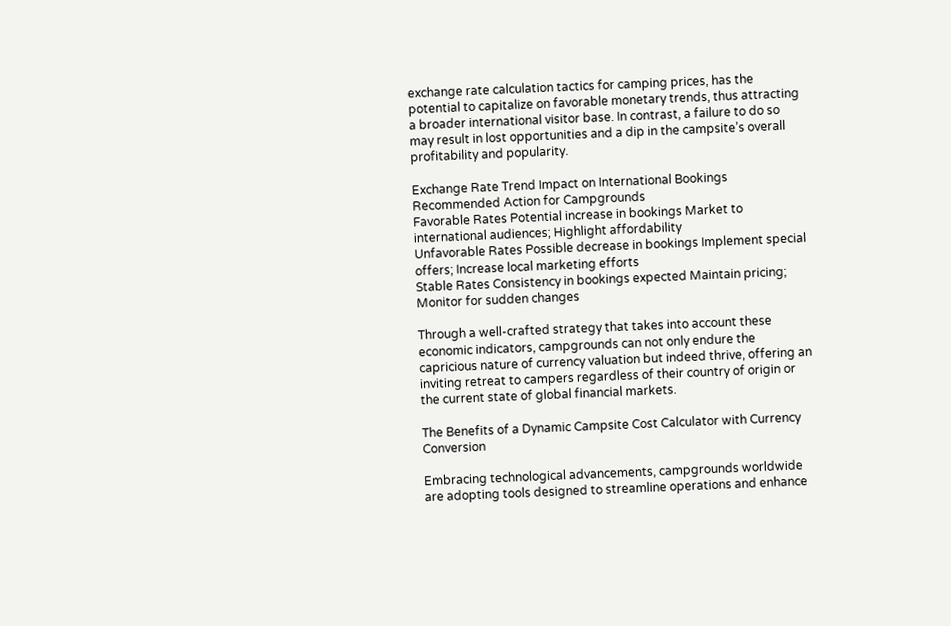exchange rate calculation tactics for camping prices, has the potential to capitalize on favorable monetary trends, thus attracting a broader international visitor base. In contrast, a failure to do so may result in lost opportunities and a dip in the campsite’s overall profitability and popularity.

Exchange Rate Trend Impact on International Bookings Recommended Action for Campgrounds
Favorable Rates Potential increase in bookings Market to international audiences; Highlight affordability
Unfavorable Rates Possible decrease in bookings Implement special offers; Increase local marketing efforts
Stable Rates Consistency in bookings expected Maintain pricing; Monitor for sudden changes

Through a well-crafted strategy that takes into account these economic indicators, campgrounds can not only endure the capricious nature of currency valuation but indeed thrive, offering an inviting retreat to campers regardless of their country of origin or the current state of global financial markets.

The Benefits of a Dynamic Campsite Cost Calculator with Currency Conversion

Embracing technological advancements, campgrounds worldwide are adopting tools designed to streamline operations and enhance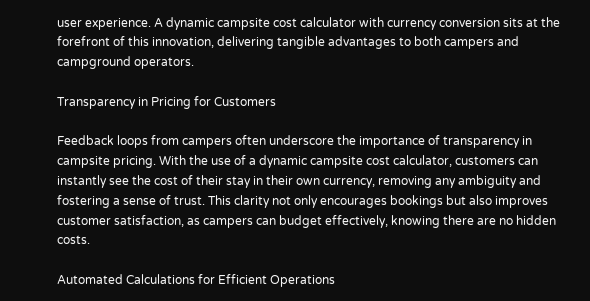user experience. A dynamic campsite cost calculator with currency conversion sits at the forefront of this innovation, delivering tangible advantages to both campers and campground operators.

Transparency in Pricing for Customers

Feedback loops from campers often underscore the importance of transparency in campsite pricing. With the use of a dynamic campsite cost calculator, customers can instantly see the cost of their stay in their own currency, removing any ambiguity and fostering a sense of trust. This clarity not only encourages bookings but also improves customer satisfaction, as campers can budget effectively, knowing there are no hidden costs.

Automated Calculations for Efficient Operations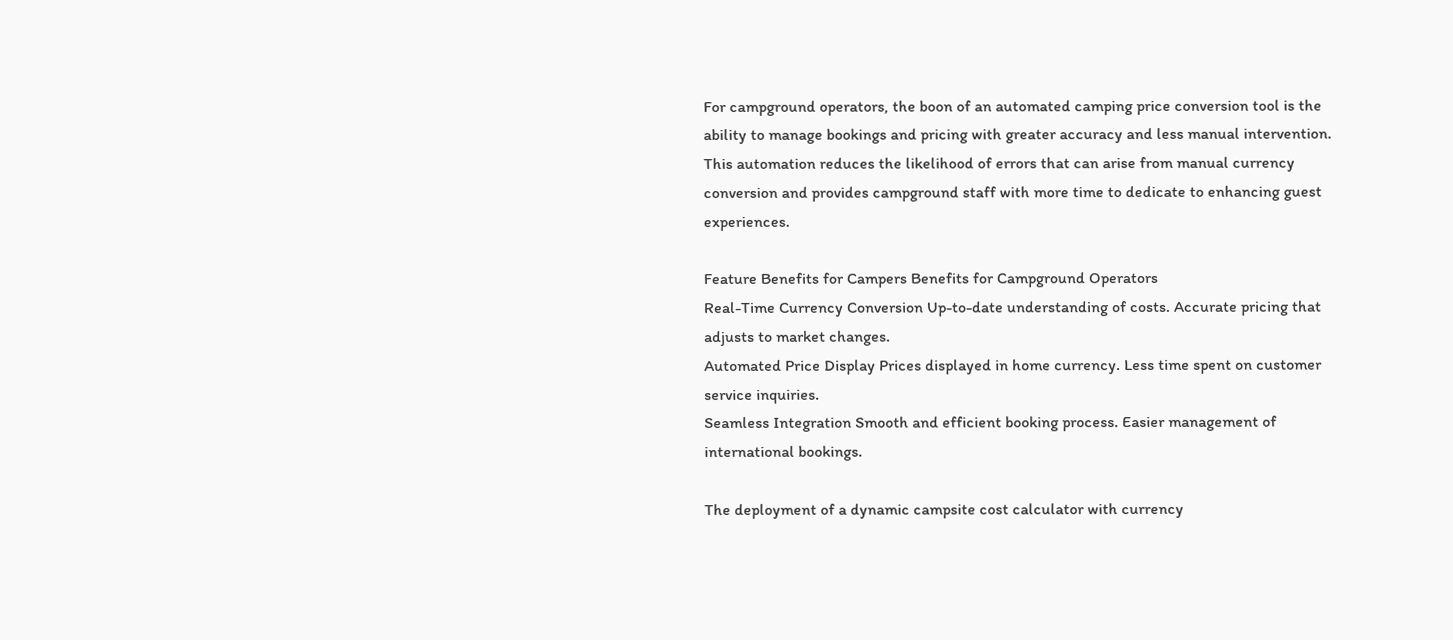For campground operators, the boon of an automated camping price conversion tool is the ability to manage bookings and pricing with greater accuracy and less manual intervention. This automation reduces the likelihood of errors that can arise from manual currency conversion and provides campground staff with more time to dedicate to enhancing guest experiences.

Feature Benefits for Campers Benefits for Campground Operators
Real-Time Currency Conversion Up-to-date understanding of costs. Accurate pricing that adjusts to market changes.
Automated Price Display Prices displayed in home currency. Less time spent on customer service inquiries.
Seamless Integration Smooth and efficient booking process. Easier management of international bookings.

The deployment of a dynamic campsite cost calculator with currency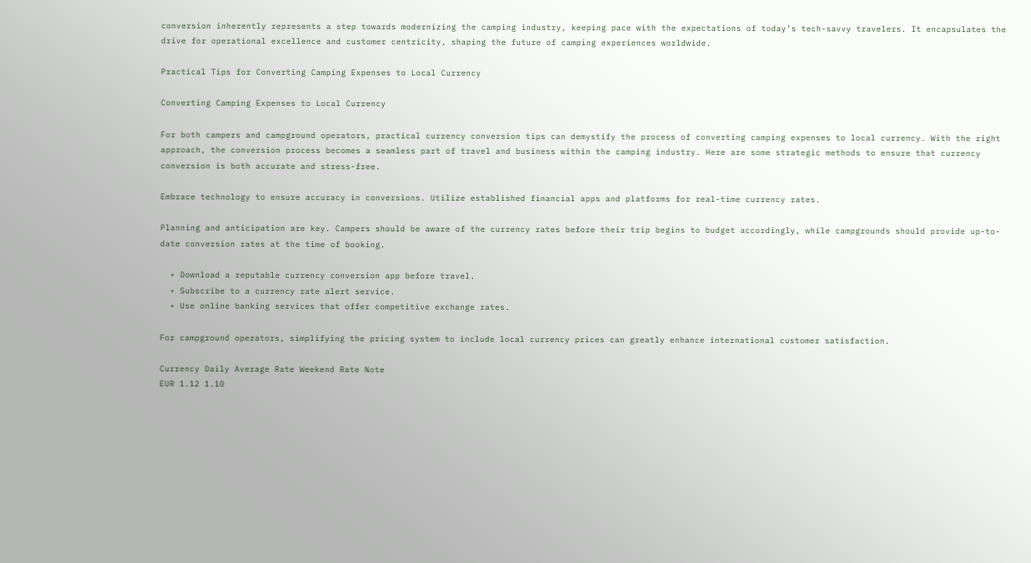conversion inherently represents a step towards modernizing the camping industry, keeping pace with the expectations of today’s tech-savvy travelers. It encapsulates the drive for operational excellence and customer centricity, shaping the future of camping experiences worldwide.

Practical Tips for Converting Camping Expenses to Local Currency

Converting Camping Expenses to Local Currency

For both campers and campground operators, practical currency conversion tips can demystify the process of converting camping expenses to local currency. With the right approach, the conversion process becomes a seamless part of travel and business within the camping industry. Here are some strategic methods to ensure that currency conversion is both accurate and stress-free.

Embrace technology to ensure accuracy in conversions. Utilize established financial apps and platforms for real-time currency rates.

Planning and anticipation are key. Campers should be aware of the currency rates before their trip begins to budget accordingly, while campgrounds should provide up-to-date conversion rates at the time of booking.

  • Download a reputable currency conversion app before travel.
  • Subscribe to a currency rate alert service.
  • Use online banking services that offer competitive exchange rates.

For campground operators, simplifying the pricing system to include local currency prices can greatly enhance international customer satisfaction.

Currency Daily Average Rate Weekend Rate Note
EUR 1.12 1.10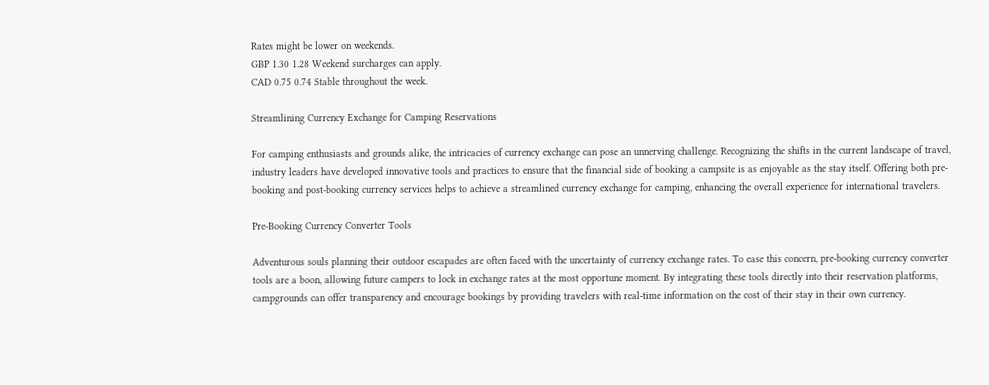Rates might be lower on weekends.
GBP 1.30 1.28 Weekend surcharges can apply.
CAD 0.75 0.74 Stable throughout the week.

Streamlining Currency Exchange for Camping Reservations

For camping enthusiasts and grounds alike, the intricacies of currency exchange can pose an unnerving challenge. Recognizing the shifts in the current landscape of travel, industry leaders have developed innovative tools and practices to ensure that the financial side of booking a campsite is as enjoyable as the stay itself. Offering both pre-booking and post-booking currency services helps to achieve a streamlined currency exchange for camping, enhancing the overall experience for international travelers.

Pre-Booking Currency Converter Tools

Adventurous souls planning their outdoor escapades are often faced with the uncertainty of currency exchange rates. To ease this concern, pre-booking currency converter tools are a boon, allowing future campers to lock in exchange rates at the most opportune moment. By integrating these tools directly into their reservation platforms, campgrounds can offer transparency and encourage bookings by providing travelers with real-time information on the cost of their stay in their own currency.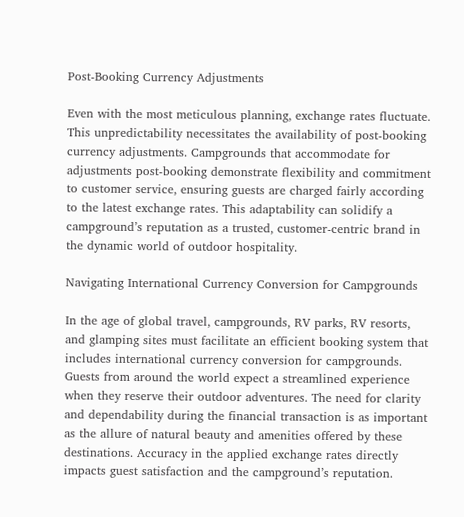Post-Booking Currency Adjustments

Even with the most meticulous planning, exchange rates fluctuate. This unpredictability necessitates the availability of post-booking currency adjustments. Campgrounds that accommodate for adjustments post-booking demonstrate flexibility and commitment to customer service, ensuring guests are charged fairly according to the latest exchange rates. This adaptability can solidify a campground’s reputation as a trusted, customer-centric brand in the dynamic world of outdoor hospitality.

Navigating International Currency Conversion for Campgrounds

In the age of global travel, campgrounds, RV parks, RV resorts, and glamping sites must facilitate an efficient booking system that includes international currency conversion for campgrounds. Guests from around the world expect a streamlined experience when they reserve their outdoor adventures. The need for clarity and dependability during the financial transaction is as important as the allure of natural beauty and amenities offered by these destinations. Accuracy in the applied exchange rates directly impacts guest satisfaction and the campground’s reputation.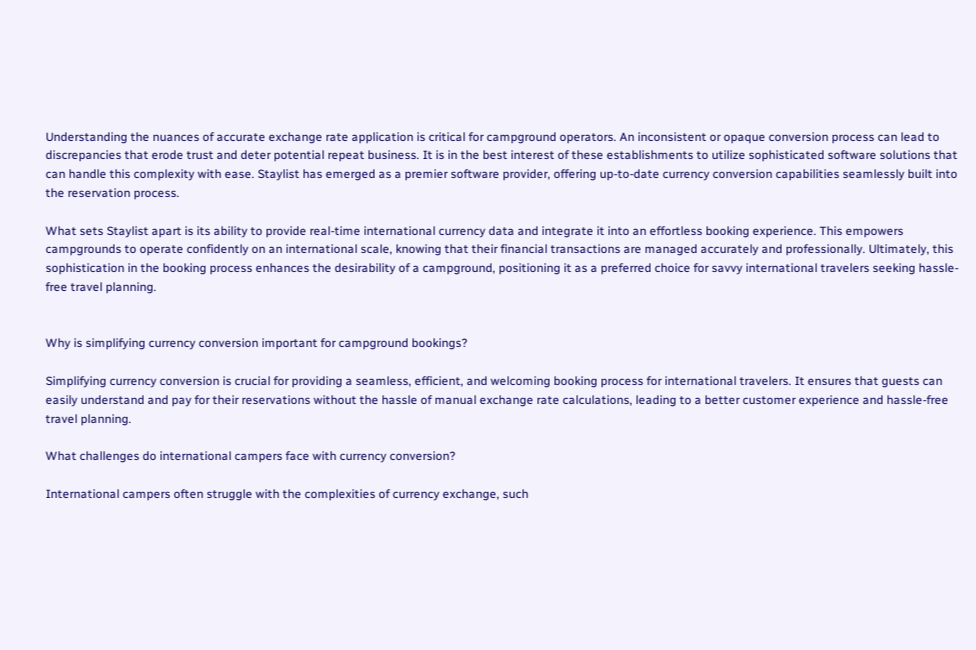Understanding the nuances of accurate exchange rate application is critical for campground operators. An inconsistent or opaque conversion process can lead to discrepancies that erode trust and deter potential repeat business. It is in the best interest of these establishments to utilize sophisticated software solutions that can handle this complexity with ease. Staylist has emerged as a premier software provider, offering up-to-date currency conversion capabilities seamlessly built into the reservation process.

What sets Staylist apart is its ability to provide real-time international currency data and integrate it into an effortless booking experience. This empowers campgrounds to operate confidently on an international scale, knowing that their financial transactions are managed accurately and professionally. Ultimately, this sophistication in the booking process enhances the desirability of a campground, positioning it as a preferred choice for savvy international travelers seeking hassle-free travel planning.


Why is simplifying currency conversion important for campground bookings?

Simplifying currency conversion is crucial for providing a seamless, efficient, and welcoming booking process for international travelers. It ensures that guests can easily understand and pay for their reservations without the hassle of manual exchange rate calculations, leading to a better customer experience and hassle-free travel planning.

What challenges do international campers face with currency conversion?

International campers often struggle with the complexities of currency exchange, such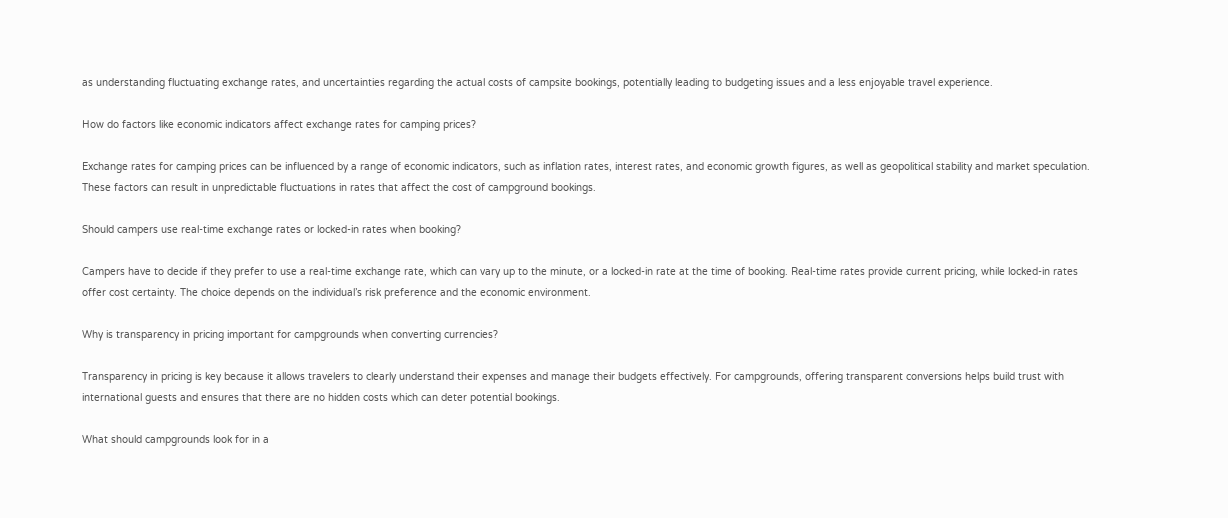as understanding fluctuating exchange rates, and uncertainties regarding the actual costs of campsite bookings, potentially leading to budgeting issues and a less enjoyable travel experience.

How do factors like economic indicators affect exchange rates for camping prices?

Exchange rates for camping prices can be influenced by a range of economic indicators, such as inflation rates, interest rates, and economic growth figures, as well as geopolitical stability and market speculation. These factors can result in unpredictable fluctuations in rates that affect the cost of campground bookings.

Should campers use real-time exchange rates or locked-in rates when booking?

Campers have to decide if they prefer to use a real-time exchange rate, which can vary up to the minute, or a locked-in rate at the time of booking. Real-time rates provide current pricing, while locked-in rates offer cost certainty. The choice depends on the individual’s risk preference and the economic environment.

Why is transparency in pricing important for campgrounds when converting currencies?

Transparency in pricing is key because it allows travelers to clearly understand their expenses and manage their budgets effectively. For campgrounds, offering transparent conversions helps build trust with international guests and ensures that there are no hidden costs which can deter potential bookings.

What should campgrounds look for in a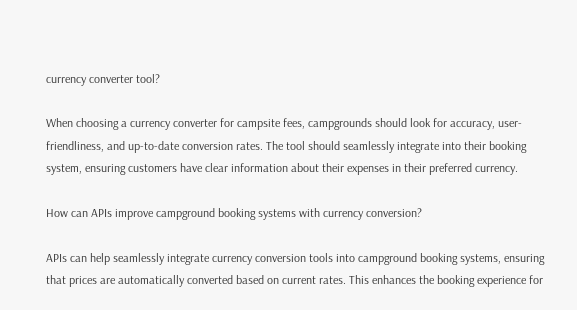currency converter tool?

When choosing a currency converter for campsite fees, campgrounds should look for accuracy, user-friendliness, and up-to-date conversion rates. The tool should seamlessly integrate into their booking system, ensuring customers have clear information about their expenses in their preferred currency.

How can APIs improve campground booking systems with currency conversion?

APIs can help seamlessly integrate currency conversion tools into campground booking systems, ensuring that prices are automatically converted based on current rates. This enhances the booking experience for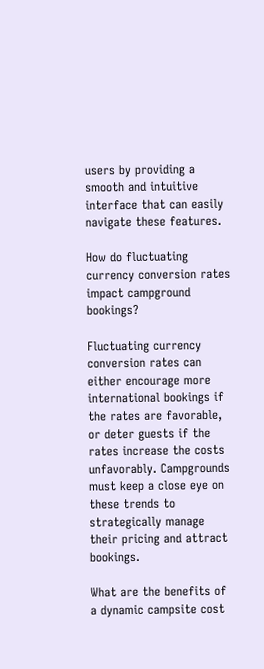users by providing a smooth and intuitive interface that can easily navigate these features.

How do fluctuating currency conversion rates impact campground bookings?

Fluctuating currency conversion rates can either encourage more international bookings if the rates are favorable, or deter guests if the rates increase the costs unfavorably. Campgrounds must keep a close eye on these trends to strategically manage their pricing and attract bookings.

What are the benefits of a dynamic campsite cost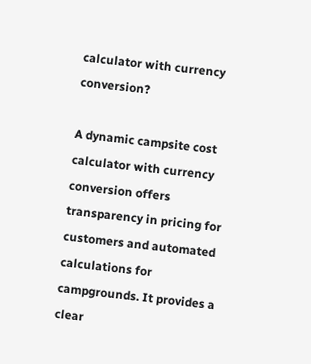calculator with currency conversion?

A dynamic campsite cost calculator with currency conversion offers transparency in pricing for customers and automated calculations for campgrounds. It provides a clear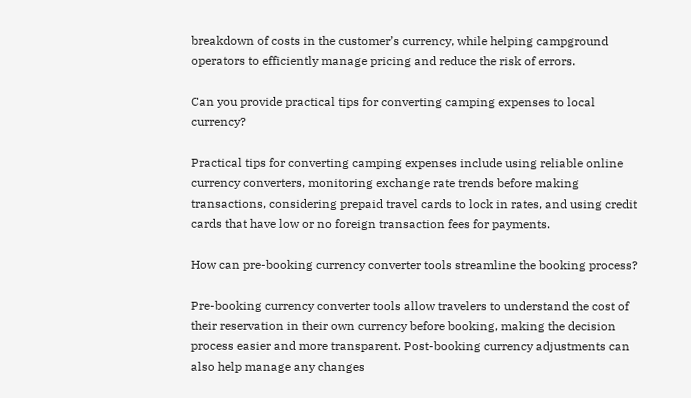breakdown of costs in the customer’s currency, while helping campground operators to efficiently manage pricing and reduce the risk of errors.

Can you provide practical tips for converting camping expenses to local currency?

Practical tips for converting camping expenses include using reliable online currency converters, monitoring exchange rate trends before making transactions, considering prepaid travel cards to lock in rates, and using credit cards that have low or no foreign transaction fees for payments.

How can pre-booking currency converter tools streamline the booking process?

Pre-booking currency converter tools allow travelers to understand the cost of their reservation in their own currency before booking, making the decision process easier and more transparent. Post-booking currency adjustments can also help manage any changes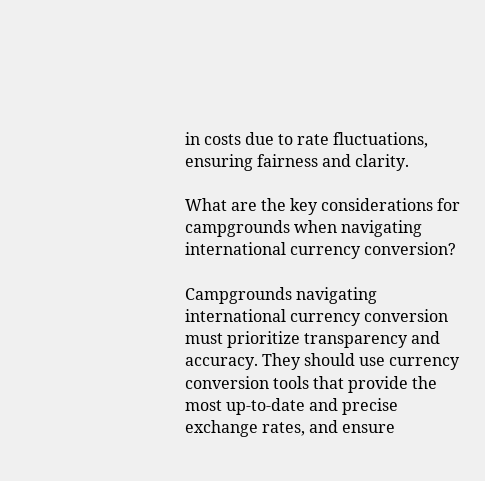in costs due to rate fluctuations, ensuring fairness and clarity.

What are the key considerations for campgrounds when navigating international currency conversion?

Campgrounds navigating international currency conversion must prioritize transparency and accuracy. They should use currency conversion tools that provide the most up-to-date and precise exchange rates, and ensure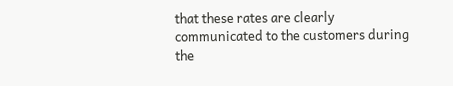that these rates are clearly communicated to the customers during the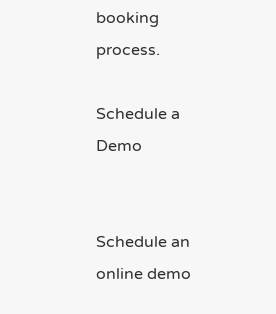booking process.

Schedule a Demo


Schedule an online demo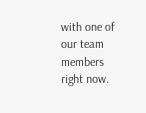with one of our team members right now.